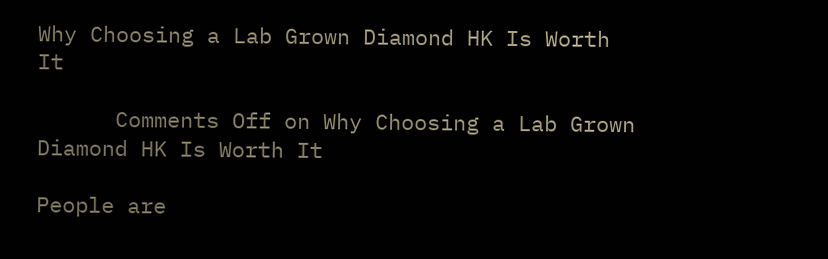Why Choosing a Lab Grown Diamond HK Is Worth It

      Comments Off on Why Choosing a Lab Grown Diamond HK Is Worth It

People are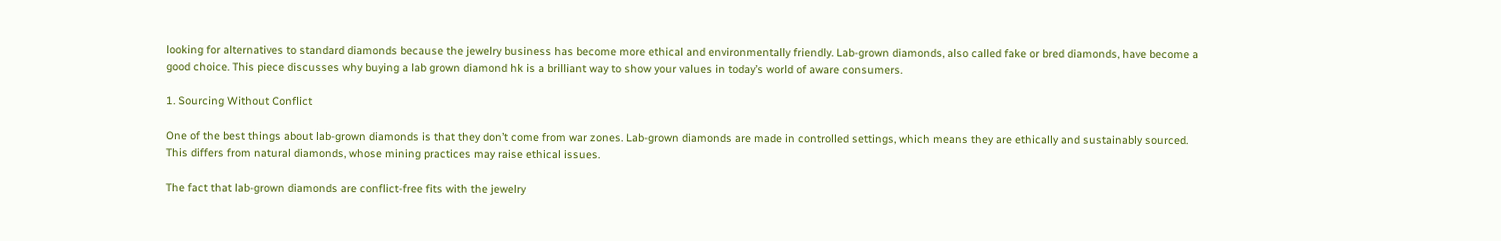looking for alternatives to standard diamonds because the jewelry business has become more ethical and environmentally friendly. Lab-grown diamonds, also called fake or bred diamonds, have become a good choice. This piece discusses why buying a lab grown diamond hk is a brilliant way to show your values in today’s world of aware consumers.

1. Sourcing Without Conflict

One of the best things about lab-grown diamonds is that they don’t come from war zones. Lab-grown diamonds are made in controlled settings, which means they are ethically and sustainably sourced. This differs from natural diamonds, whose mining practices may raise ethical issues.

The fact that lab-grown diamonds are conflict-free fits with the jewelry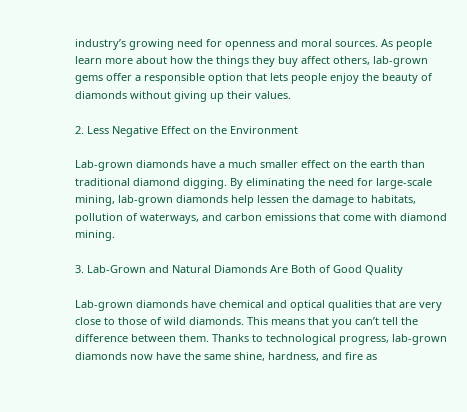industry’s growing need for openness and moral sources. As people learn more about how the things they buy affect others, lab-grown gems offer a responsible option that lets people enjoy the beauty of diamonds without giving up their values.

2. Less Negative Effect on the Environment

Lab-grown diamonds have a much smaller effect on the earth than traditional diamond digging. By eliminating the need for large-scale mining, lab-grown diamonds help lessen the damage to habitats, pollution of waterways, and carbon emissions that come with diamond mining.

3. Lab-Grown and Natural Diamonds Are Both of Good Quality

Lab-grown diamonds have chemical and optical qualities that are very close to those of wild diamonds. This means that you can’t tell the difference between them. Thanks to technological progress, lab-grown diamonds now have the same shine, hardness, and fire as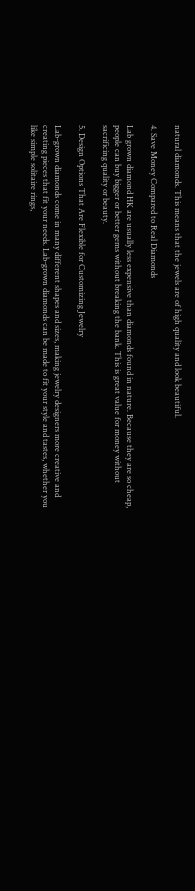natural diamonds. This means that the jewels are of high quality and look beautiful.

4. Save Money Compared to Real Diamonds

Lab grown diamond HK are usually less expensive than diamonds found in nature. Because they are so cheap, people can buy bigger or better gems without breaking the bank. This is great value for money without sacrificing quality or beauty.

5. Design Options That Are Flexible for Customizing Jewelry

Lab-grown diamonds come in many different shapes and sizes, making jewelry designers more creative and creating pieces that fit your needs. Lab-grown diamonds can be made to fit your style and tastes, whether you like simple solitaire rings,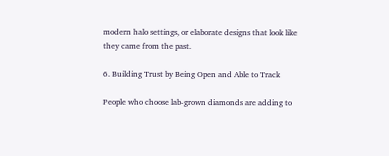modern halo settings, or elaborate designs that look like they came from the past.

6. Building Trust by Being Open and Able to Track

People who choose lab-grown diamonds are adding to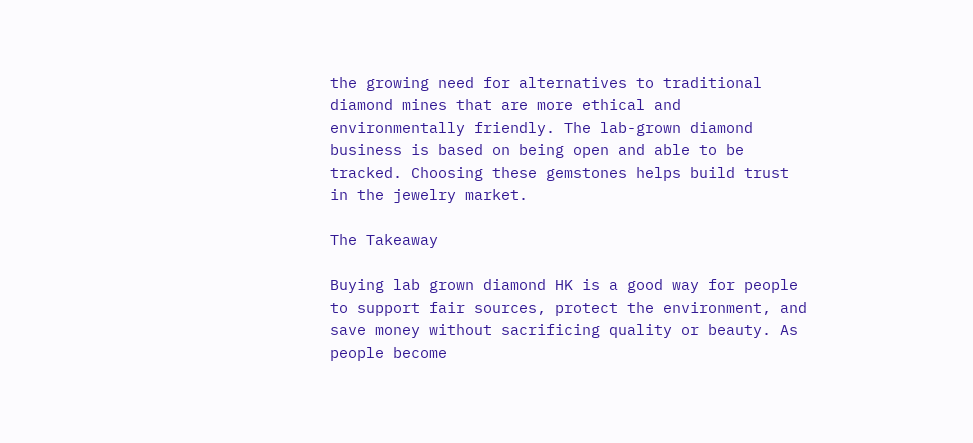the growing need for alternatives to traditional diamond mines that are more ethical and environmentally friendly. The lab-grown diamond business is based on being open and able to be tracked. Choosing these gemstones helps build trust in the jewelry market.

The Takeaway

Buying lab grown diamond HK is a good way for people to support fair sources, protect the environment, and save money without sacrificing quality or beauty. As people become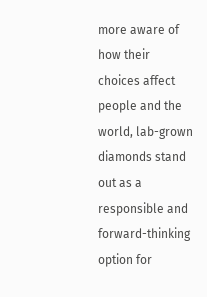more aware of how their choices affect people and the world, lab-grown diamonds stand out as a responsible and forward-thinking option for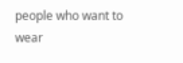people who want to wear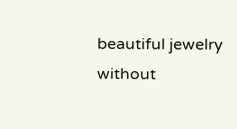beautiful jewelry without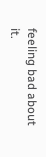feeling bad about it.